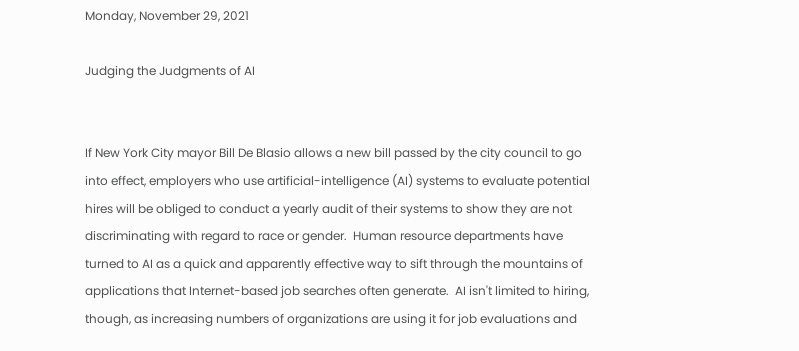Monday, November 29, 2021

Judging the Judgments of AI


If New York City mayor Bill De Blasio allows a new bill passed by the city council to go into effect, employers who use artificial-intelligence (AI) systems to evaluate potential hires will be obliged to conduct a yearly audit of their systems to show they are not discriminating with regard to race or gender.  Human resource departments have turned to AI as a quick and apparently effective way to sift through the mountains of applications that Internet-based job searches often generate.  AI isn't limited to hiring, though, as increasing numbers of organizations are using it for job evaluations and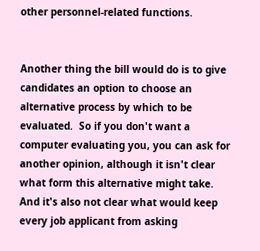other personnel-related functions.


Another thing the bill would do is to give candidates an option to choose an alternative process by which to be evaluated.  So if you don't want a computer evaluating you, you can ask for another opinion, although it isn't clear what form this alternative might take.  And it's also not clear what would keep every job applicant from asking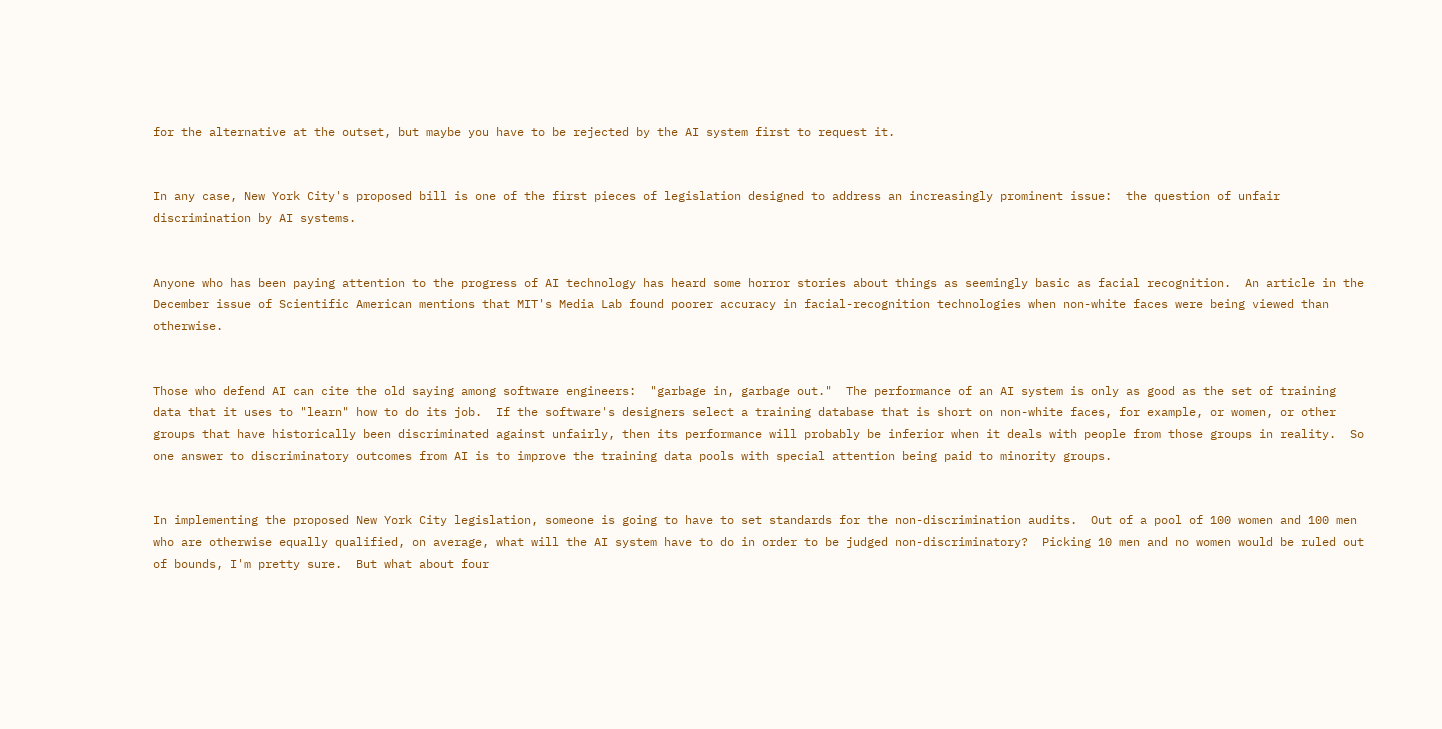for the alternative at the outset, but maybe you have to be rejected by the AI system first to request it.


In any case, New York City's proposed bill is one of the first pieces of legislation designed to address an increasingly prominent issue:  the question of unfair discrimination by AI systems.


Anyone who has been paying attention to the progress of AI technology has heard some horror stories about things as seemingly basic as facial recognition.  An article in the December issue of Scientific American mentions that MIT's Media Lab found poorer accuracy in facial-recognition technologies when non-white faces were being viewed than otherwise.


Those who defend AI can cite the old saying among software engineers:  "garbage in, garbage out."  The performance of an AI system is only as good as the set of training data that it uses to "learn" how to do its job.  If the software's designers select a training database that is short on non-white faces, for example, or women, or other groups that have historically been discriminated against unfairly, then its performance will probably be inferior when it deals with people from those groups in reality.  So one answer to discriminatory outcomes from AI is to improve the training data pools with special attention being paid to minority groups.


In implementing the proposed New York City legislation, someone is going to have to set standards for the non-discrimination audits.  Out of a pool of 100 women and 100 men who are otherwise equally qualified, on average, what will the AI system have to do in order to be judged non-discriminatory?  Picking 10 men and no women would be ruled out of bounds, I'm pretty sure.  But what about four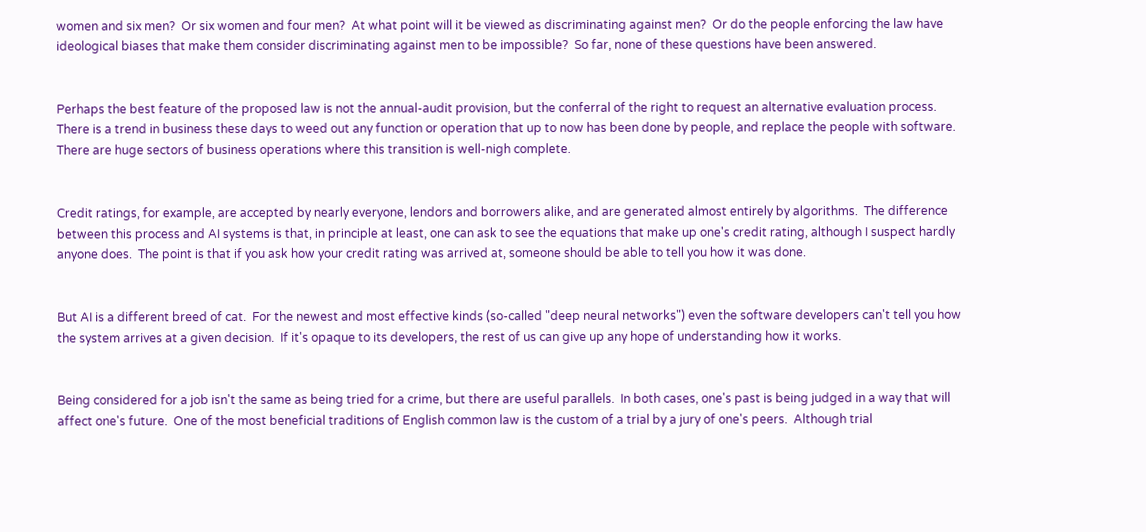women and six men?  Or six women and four men?  At what point will it be viewed as discriminating against men?  Or do the people enforcing the law have ideological biases that make them consider discriminating against men to be impossible?  So far, none of these questions have been answered.


Perhaps the best feature of the proposed law is not the annual-audit provision, but the conferral of the right to request an alternative evaluation process.  There is a trend in business these days to weed out any function or operation that up to now has been done by people, and replace the people with software.  There are huge sectors of business operations where this transition is well-nigh complete.


Credit ratings, for example, are accepted by nearly everyone, lendors and borrowers alike, and are generated almost entirely by algorithms.  The difference between this process and AI systems is that, in principle at least, one can ask to see the equations that make up one's credit rating, although I suspect hardly anyone does.  The point is that if you ask how your credit rating was arrived at, someone should be able to tell you how it was done.


But AI is a different breed of cat.  For the newest and most effective kinds (so-called "deep neural networks") even the software developers can't tell you how the system arrives at a given decision.  If it's opaque to its developers, the rest of us can give up any hope of understanding how it works.


Being considered for a job isn't the same as being tried for a crime, but there are useful parallels.  In both cases, one's past is being judged in a way that will affect one's future.  One of the most beneficial traditions of English common law is the custom of a trial by a jury of one's peers.  Although trial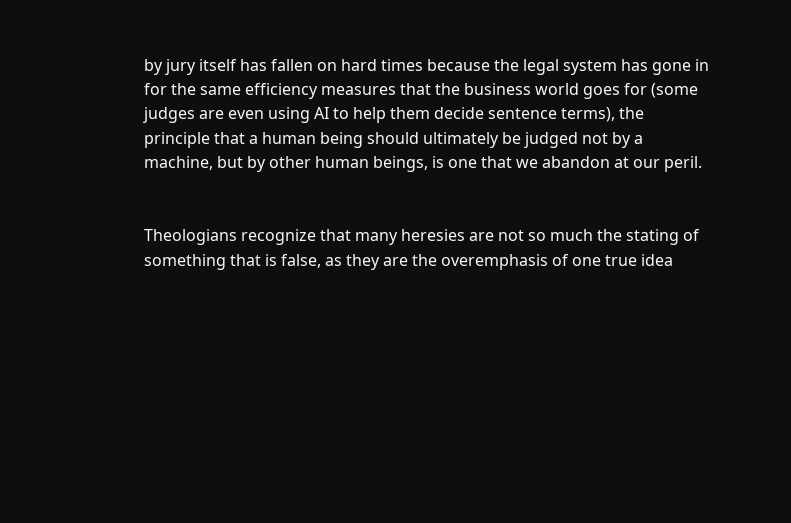by jury itself has fallen on hard times because the legal system has gone in for the same efficiency measures that the business world goes for (some judges are even using AI to help them decide sentence terms), the principle that a human being should ultimately be judged not by a machine, but by other human beings, is one that we abandon at our peril.


Theologians recognize that many heresies are not so much the stating of something that is false, as they are the overemphasis of one true idea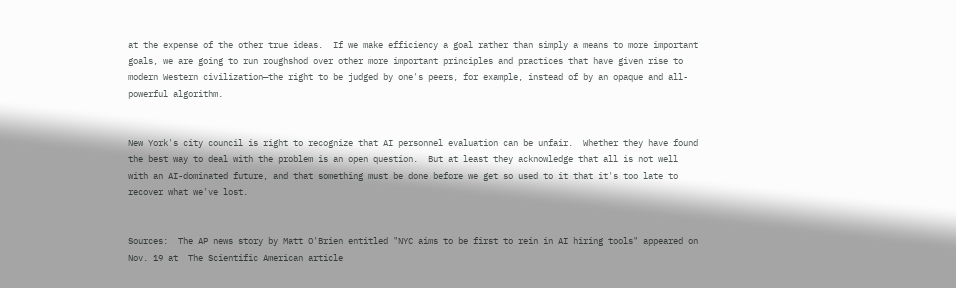at the expense of the other true ideas.  If we make efficiency a goal rather than simply a means to more important goals, we are going to run roughshod over other more important principles and practices that have given rise to modern Western civilization—the right to be judged by one's peers, for example, instead of by an opaque and all-powerful algorithm.


New York's city council is right to recognize that AI personnel evaluation can be unfair.  Whether they have found the best way to deal with the problem is an open question.  But at least they acknowledge that all is not well with an AI-dominated future, and that something must be done before we get so used to it that it's too late to recover what we've lost.


Sources:  The AP news story by Matt O'Brien entitled "NYC aims to be first to rein in AI hiring tools" appeared on Nov. 19 at  The Scientific American article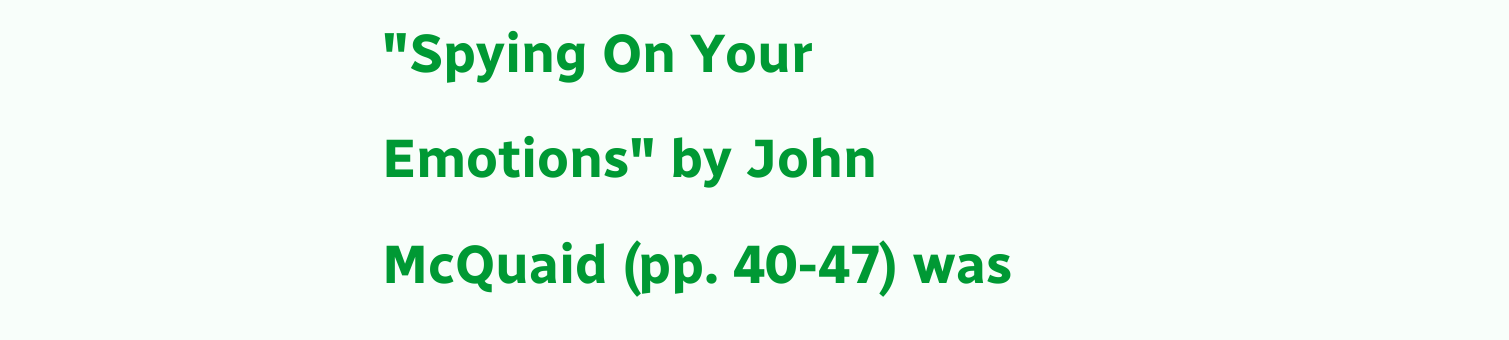"Spying On Your Emotions" by John McQuaid (pp. 40-47) was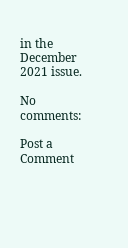in the December 2021 issue.

No comments:

Post a Comment